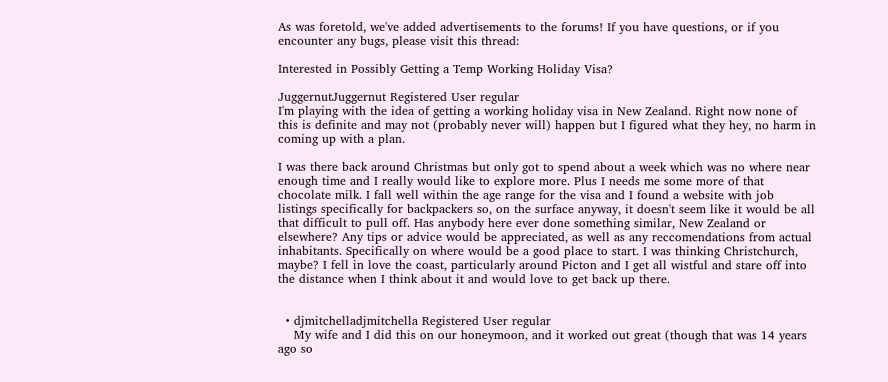As was foretold, we've added advertisements to the forums! If you have questions, or if you encounter any bugs, please visit this thread:

Interested in Possibly Getting a Temp Working Holiday Visa?

JuggernutJuggernut Registered User regular
I'm playing with the idea of getting a working holiday visa in New Zealand. Right now none of this is definite and may not (probably never will) happen but I figured what they hey, no harm in coming up with a plan.

I was there back around Christmas but only got to spend about a week which was no where near enough time and I really would like to explore more. Plus I needs me some more of that chocolate milk. I fall well within the age range for the visa and I found a website with job listings specifically for backpackers so, on the surface anyway, it doesn't seem like it would be all that difficult to pull off. Has anybody here ever done something similar, New Zealand or elsewhere? Any tips or advice would be appreciated, as well as any reccomendations from actual inhabitants. Specifically on where would be a good place to start. I was thinking Christchurch, maybe? I fell in love the coast, particularly around Picton and I get all wistful and stare off into the distance when I think about it and would love to get back up there.


  • djmitchelladjmitchella Registered User regular
    My wife and I did this on our honeymoon, and it worked out great (though that was 14 years ago so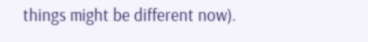things might be different now).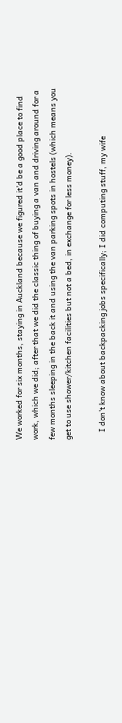We worked for six months, staying in Auckland because we figured it'd be a good place to find work, which we did; after that we did the classic thing of buying a van and driving around for a few months sleeping in the back it and using the van parking spots in hostels (which means you get to use shower/kitchen facilities but not a bed, in exchange for less money).

    I don't know about backpacking jobs specifically; I did computing stuff, my wife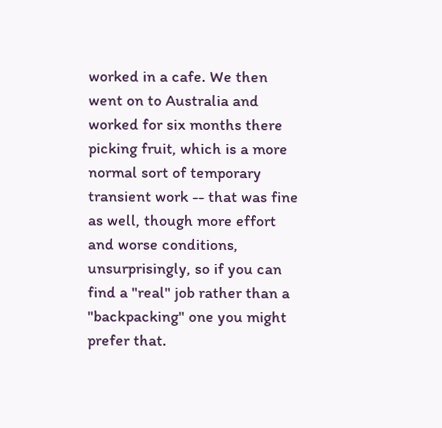worked in a cafe. We then went on to Australia and worked for six months there picking fruit, which is a more normal sort of temporary transient work -- that was fine as well, though more effort and worse conditions, unsurprisingly, so if you can find a "real" job rather than a "backpacking" one you might prefer that.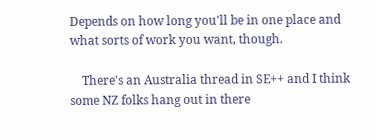Depends on how long you'll be in one place and what sorts of work you want, though.

    There's an Australia thread in SE++ and I think some NZ folks hang out in there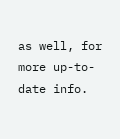as well, for more up-to-date info.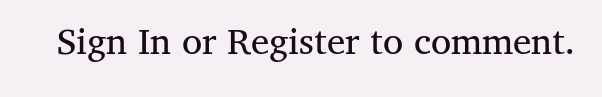Sign In or Register to comment.